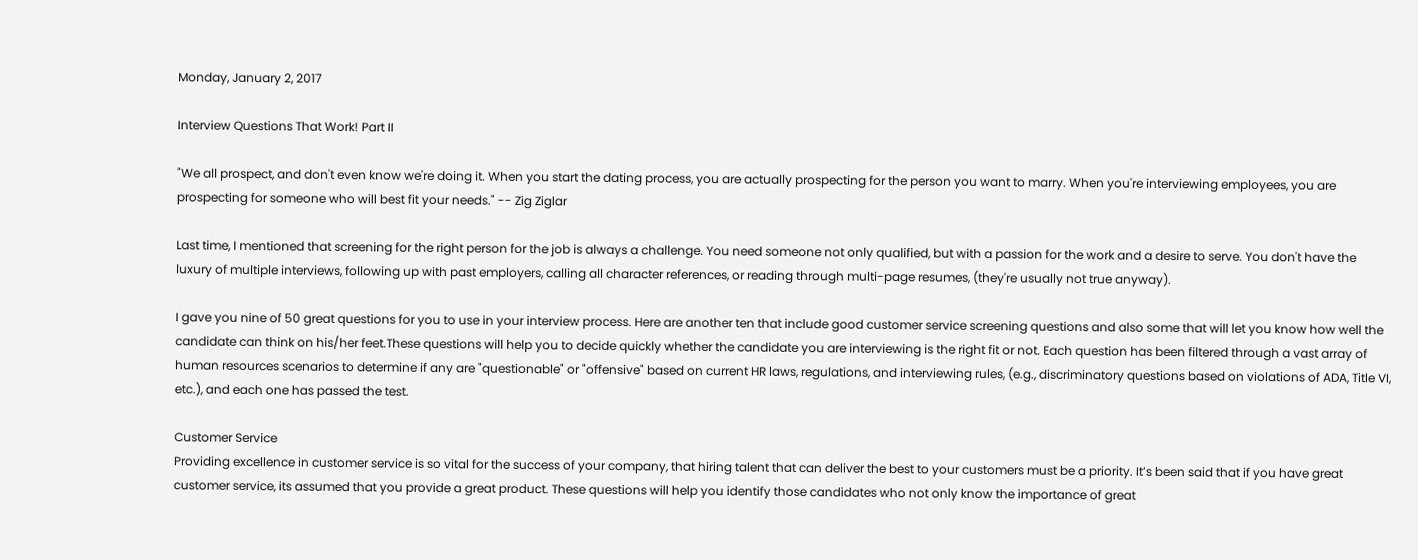Monday, January 2, 2017

Interview Questions That Work! Part II

"We all prospect, and don't even know we're doing it. When you start the dating process, you are actually prospecting for the person you want to marry. When you're interviewing employees, you are prospecting for someone who will best fit your needs." -- Zig Ziglar

Last time, I mentioned that screening for the right person for the job is always a challenge. You need someone not only qualified, but with a passion for the work and a desire to serve. You don't have the luxury of multiple interviews, following up with past employers, calling all character references, or reading through multi-page resumes, (they're usually not true anyway).

I gave you nine of 50 great questions for you to use in your interview process. Here are another ten that include good customer service screening questions and also some that will let you know how well the candidate can think on his/her feet.These questions will help you to decide quickly whether the candidate you are interviewing is the right fit or not. Each question has been filtered through a vast array of human resources scenarios to determine if any are "questionable" or "offensive" based on current HR laws, regulations, and interviewing rules, (e.g., discriminatory questions based on violations of ADA, Title VI, etc.), and each one has passed the test.

Customer Service
Providing excellence in customer service is so vital for the success of your company, that hiring talent that can deliver the best to your customers must be a priority. It’s been said that if you have great customer service, its assumed that you provide a great product. These questions will help you identify those candidates who not only know the importance of great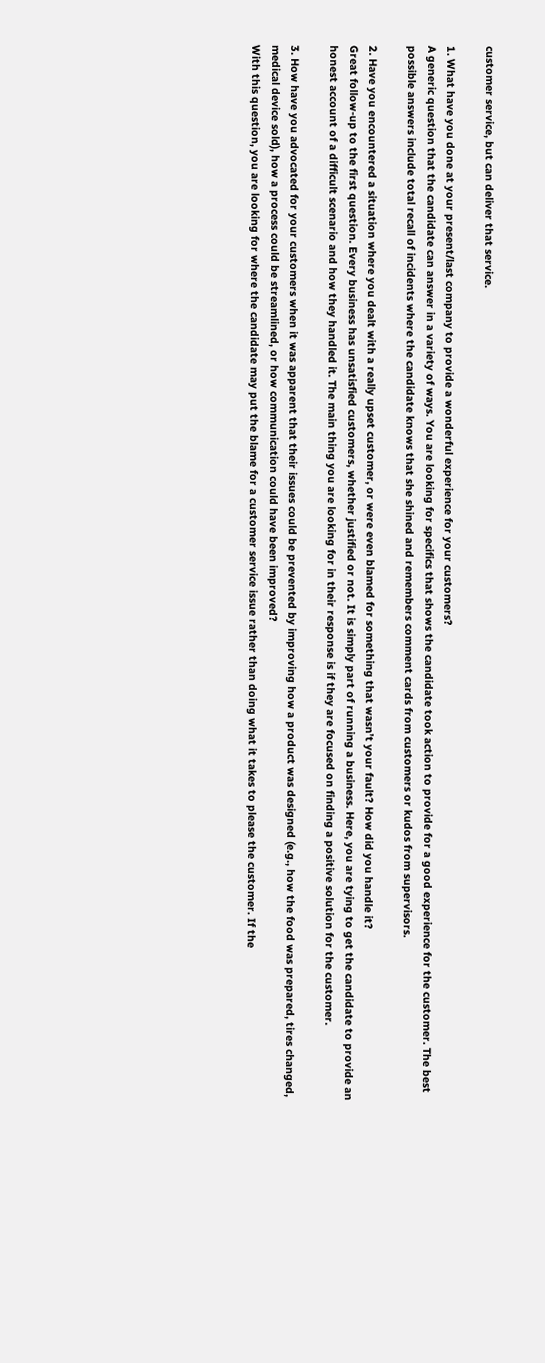customer service, but can deliver that service.

1. What have you done at your present/last company to provide a wonderful experience for your customers?
A generic question that the candidate can answer in a variety of ways. You are looking for specifics that shows the candidate took action to provide for a good experience for the customer. The best possible answers include total recall of incidents where the candidate knows that she shined and remembers comment cards from customers or kudos from supervisors.

2. Have you encountered a situation where you dealt with a really upset customer, or were even blamed for something that wasn’t your fault? How did you handle it?
Great follow-up to the first question. Every business has unsatisfied customers, whether justified or not. It is simply part of running a business. Here, you are tying to get the candidate to provide an honest account of a difficult scenario and how they handled it. The main thing you are looking for in their response is if they are focused on finding a positive solution for the customer.

3. How have you advocated for your customers when it was apparent that their issues could be prevented by improving how a product was designed (e.g., how the food was prepared, tires changed, medical device sold), how a process could be streamlined, or how communication could have been improved?
With this question, you are looking for where the candidate may put the blame for a customer service issue rather than doing what it takes to please the customer. If the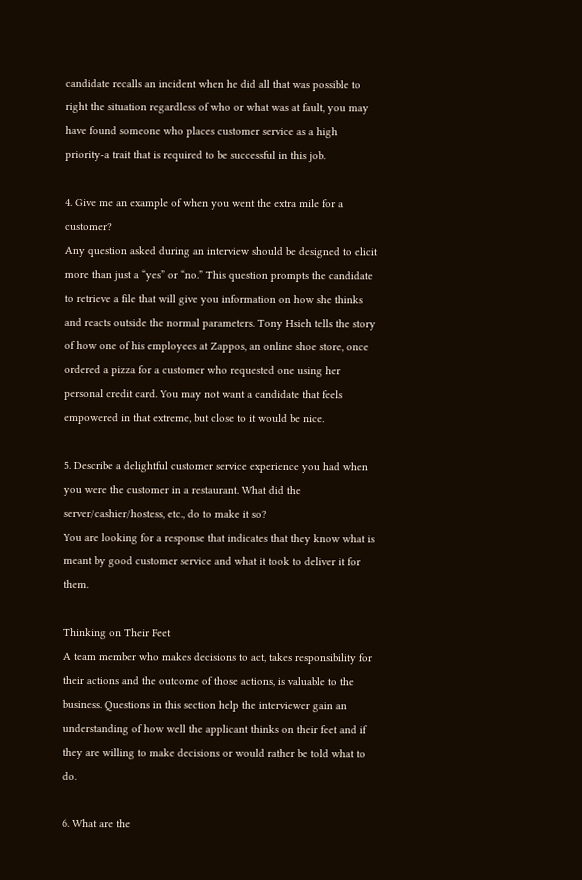candidate recalls an incident when he did all that was possible to right the situation regardless of who or what was at fault, you may have found someone who places customer service as a high priority-a trait that is required to be successful in this job.

4. Give me an example of when you went the extra mile for a customer?
Any question asked during an interview should be designed to elicit more than just a “yes” or “no.” This question prompts the candidate to retrieve a file that will give you information on how she thinks and reacts outside the normal parameters. Tony Hsieh tells the story of how one of his employees at Zappos, an online shoe store, once ordered a pizza for a customer who requested one using her personal credit card. You may not want a candidate that feels empowered in that extreme, but close to it would be nice.

5. Describe a delightful customer service experience you had when you were the customer in a restaurant. What did the server/cashier/hostess, etc., do to make it so?
You are looking for a response that indicates that they know what is meant by good customer service and what it took to deliver it for them.

Thinking on Their Feet
A team member who makes decisions to act, takes responsibility for their actions and the outcome of those actions, is valuable to the business. Questions in this section help the interviewer gain an understanding of how well the applicant thinks on their feet and if they are willing to make decisions or would rather be told what to do.

6. What are the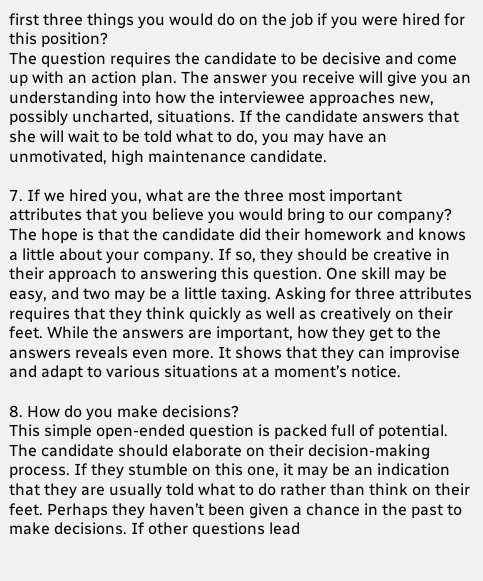first three things you would do on the job if you were hired for this position?
The question requires the candidate to be decisive and come up with an action plan. The answer you receive will give you an understanding into how the interviewee approaches new, possibly uncharted, situations. If the candidate answers that she will wait to be told what to do, you may have an unmotivated, high maintenance candidate.

7. If we hired you, what are the three most important attributes that you believe you would bring to our company?
The hope is that the candidate did their homework and knows a little about your company. If so, they should be creative in their approach to answering this question. One skill may be easy, and two may be a little taxing. Asking for three attributes requires that they think quickly as well as creatively on their feet. While the answers are important, how they get to the answers reveals even more. It shows that they can improvise and adapt to various situations at a moment’s notice.

8. How do you make decisions?
This simple open-ended question is packed full of potential. The candidate should elaborate on their decision-making process. If they stumble on this one, it may be an indication that they are usually told what to do rather than think on their feet. Perhaps they haven’t been given a chance in the past to make decisions. If other questions lead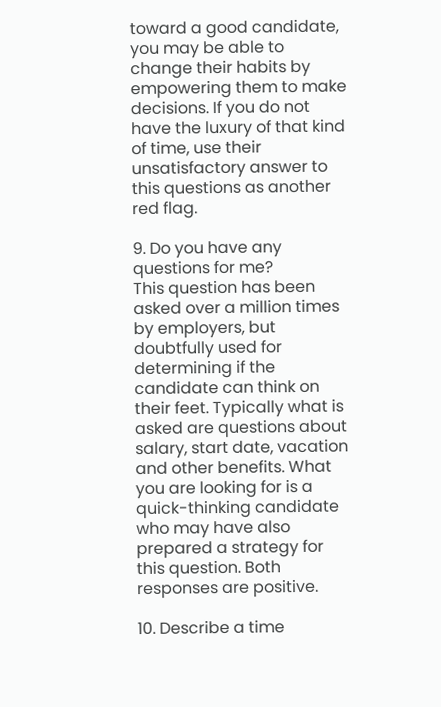toward a good candidate, you may be able to change their habits by empowering them to make decisions. If you do not have the luxury of that kind of time, use their unsatisfactory answer to this questions as another red flag.

9. Do you have any questions for me?
This question has been asked over a million times by employers, but doubtfully used for determining if the candidate can think on their feet. Typically what is asked are questions about salary, start date, vacation and other benefits. What you are looking for is a quick-thinking candidate who may have also prepared a strategy for this question. Both responses are positive.

10. Describe a time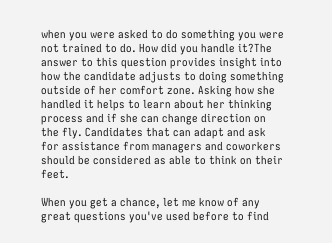when you were asked to do something you were not trained to do. How did you handle it?The answer to this question provides insight into how the candidate adjusts to doing something outside of her comfort zone. Asking how she handled it helps to learn about her thinking process and if she can change direction on the fly. Candidates that can adapt and ask for assistance from managers and coworkers should be considered as able to think on their feet.

When you get a chance, let me know of any great questions you've used before to find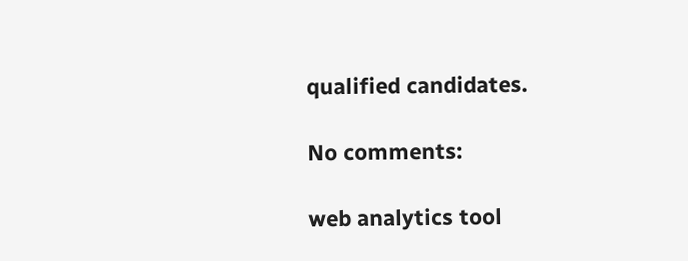qualified candidates.

No comments:

web analytics tool